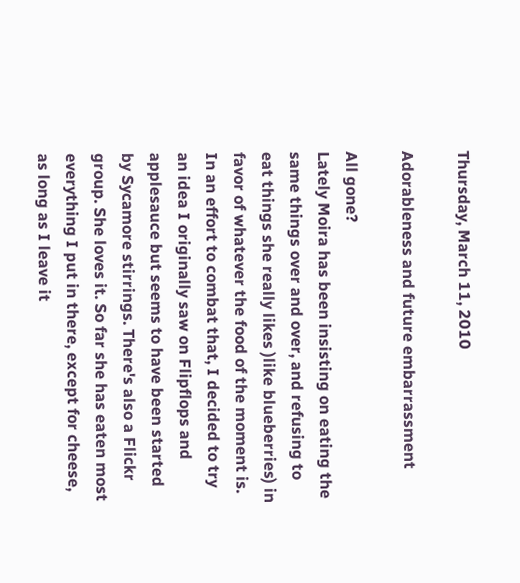Thursday, March 11, 2010

Adorableness and future embarrassment

All gone?
Lately Moira has been insisting on eating the same things over and over, and refusing to eat things she really likes )like blueberries) in favor of whatever the food of the moment is. In an effort to combat that, I decided to try an idea I originally saw on Flipflops and applesauce but seems to have been started by Sycamore stirrings. There's also a Flickr group. She loves it. So far she has eaten most everything I put in there, except for cheese, as long as I leave it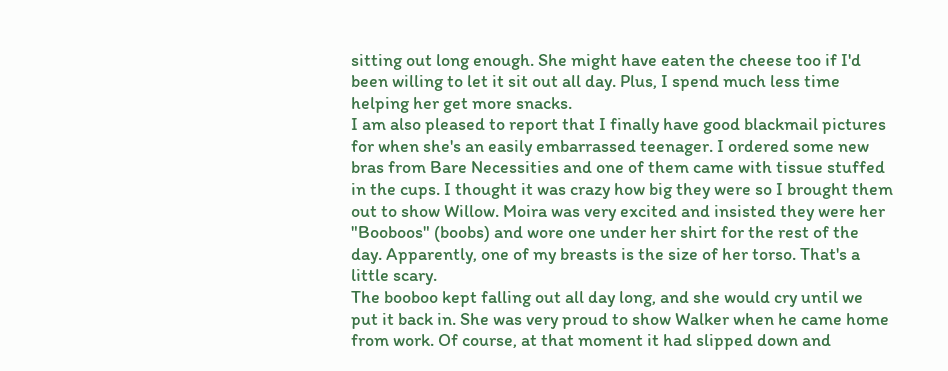sitting out long enough. She might have eaten the cheese too if I'd been willing to let it sit out all day. Plus, I spend much less time helping her get more snacks.
I am also pleased to report that I finally have good blackmail pictures for when she's an easily embarrassed teenager. I ordered some new bras from Bare Necessities and one of them came with tissue stuffed in the cups. I thought it was crazy how big they were so I brought them out to show Willow. Moira was very excited and insisted they were her "Booboos" (boobs) and wore one under her shirt for the rest of the day. Apparently, one of my breasts is the size of her torso. That's a little scary.
The booboo kept falling out all day long, and she would cry until we put it back in. She was very proud to show Walker when he came home from work. Of course, at that moment it had slipped down and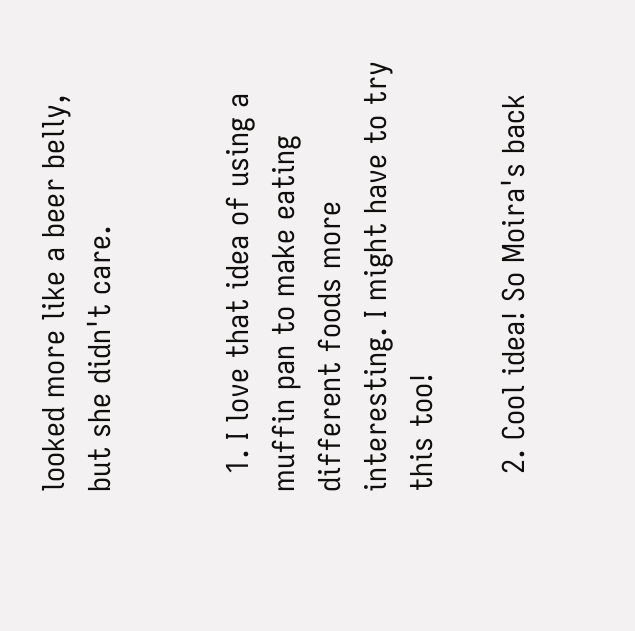looked more like a beer belly, but she didn't care.


  1. I love that idea of using a muffin pan to make eating different foods more interesting. I might have to try this too!

  2. Cool idea! So Moira's back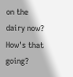on the dairy now? How's that going?